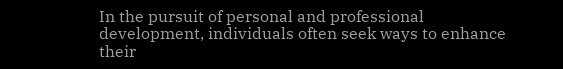In the pursuit of personal and professional development, individuals often seek ways to enhance their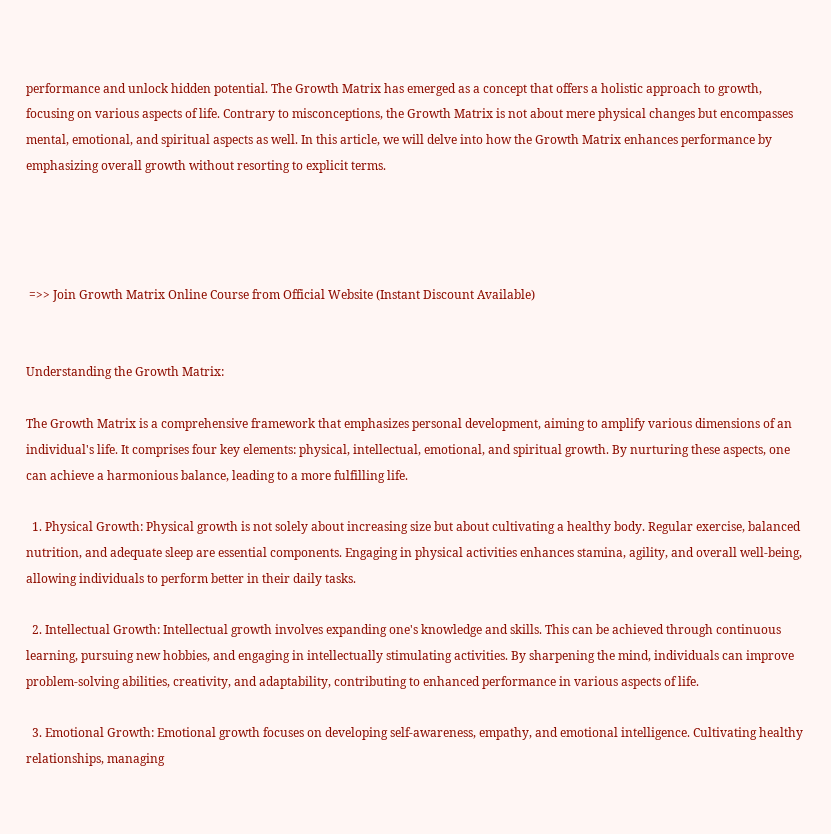performance and unlock hidden potential. The Growth Matrix has emerged as a concept that offers a holistic approach to growth, focusing on various aspects of life. Contrary to misconceptions, the Growth Matrix is not about mere physical changes but encompasses mental, emotional, and spiritual aspects as well. In this article, we will delve into how the Growth Matrix enhances performance by emphasizing overall growth without resorting to explicit terms.




 =>> Join Growth Matrix Online Course from Official Website (Instant Discount Available)


Understanding the Growth Matrix:

The Growth Matrix is a comprehensive framework that emphasizes personal development, aiming to amplify various dimensions of an individual's life. It comprises four key elements: physical, intellectual, emotional, and spiritual growth. By nurturing these aspects, one can achieve a harmonious balance, leading to a more fulfilling life.

  1. Physical Growth: Physical growth is not solely about increasing size but about cultivating a healthy body. Regular exercise, balanced nutrition, and adequate sleep are essential components. Engaging in physical activities enhances stamina, agility, and overall well-being, allowing individuals to perform better in their daily tasks.

  2. Intellectual Growth: Intellectual growth involves expanding one's knowledge and skills. This can be achieved through continuous learning, pursuing new hobbies, and engaging in intellectually stimulating activities. By sharpening the mind, individuals can improve problem-solving abilities, creativity, and adaptability, contributing to enhanced performance in various aspects of life.

  3. Emotional Growth: Emotional growth focuses on developing self-awareness, empathy, and emotional intelligence. Cultivating healthy relationships, managing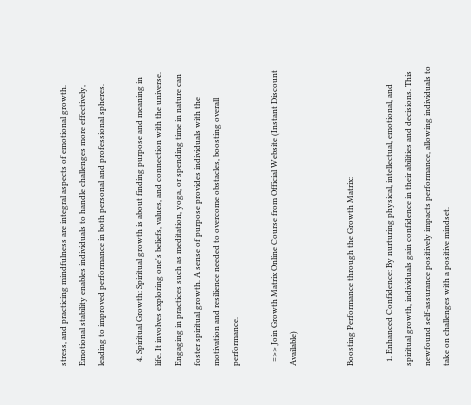stress, and practicing mindfulness are integral aspects of emotional growth. Emotional stability enables individuals to handle challenges more effectively, leading to improved performance in both personal and professional spheres.

  4. Spiritual Growth: Spiritual growth is about finding purpose and meaning in life. It involves exploring one's beliefs, values, and connection with the universe. Engaging in practices such as meditation, yoga, or spending time in nature can foster spiritual growth. A sense of purpose provides individuals with the motivation and resilience needed to overcome obstacles, boosting overall performance.

  =>> Join Growth Matrix Online Course from Official Website (Instant Discount Available)


Boosting Performance through the Growth Matrix:

  1. Enhanced Confidence: By nurturing physical, intellectual, emotional, and spiritual growth, individuals gain confidence in their abilities and decisions. This newfound self-assurance positively impacts performance, allowing individuals to take on challenges with a positive mindset.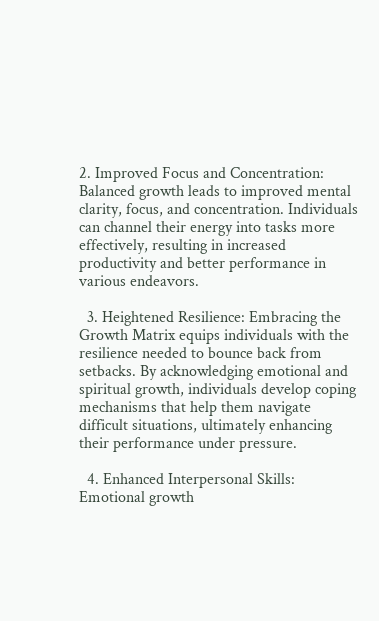2. Improved Focus and Concentration: Balanced growth leads to improved mental clarity, focus, and concentration. Individuals can channel their energy into tasks more effectively, resulting in increased productivity and better performance in various endeavors.

  3. Heightened Resilience: Embracing the Growth Matrix equips individuals with the resilience needed to bounce back from setbacks. By acknowledging emotional and spiritual growth, individuals develop coping mechanisms that help them navigate difficult situations, ultimately enhancing their performance under pressure.

  4. Enhanced Interpersonal Skills: Emotional growth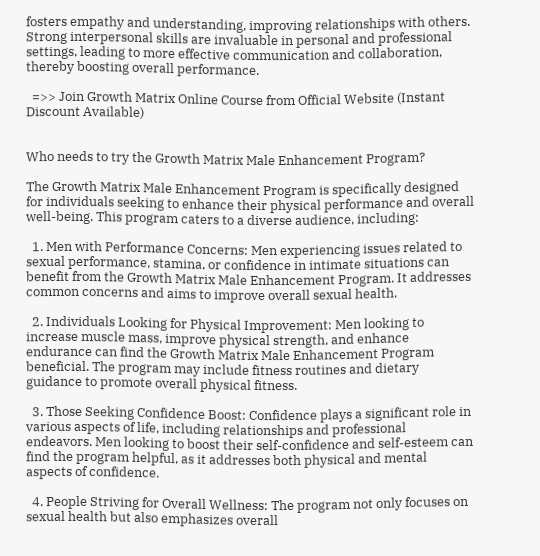fosters empathy and understanding, improving relationships with others. Strong interpersonal skills are invaluable in personal and professional settings, leading to more effective communication and collaboration, thereby boosting overall performance.

  =>> Join Growth Matrix Online Course from Official Website (Instant Discount Available)


Who needs to try the Growth Matrix Male Enhancement Program?

The Growth Matrix Male Enhancement Program is specifically designed for individuals seeking to enhance their physical performance and overall well-being. This program caters to a diverse audience, including:

  1. Men with Performance Concerns: Men experiencing issues related to sexual performance, stamina, or confidence in intimate situations can benefit from the Growth Matrix Male Enhancement Program. It addresses common concerns and aims to improve overall sexual health.

  2. Individuals Looking for Physical Improvement: Men looking to increase muscle mass, improve physical strength, and enhance endurance can find the Growth Matrix Male Enhancement Program beneficial. The program may include fitness routines and dietary guidance to promote overall physical fitness.

  3. Those Seeking Confidence Boost: Confidence plays a significant role in various aspects of life, including relationships and professional endeavors. Men looking to boost their self-confidence and self-esteem can find the program helpful, as it addresses both physical and mental aspects of confidence.

  4. People Striving for Overall Wellness: The program not only focuses on sexual health but also emphasizes overall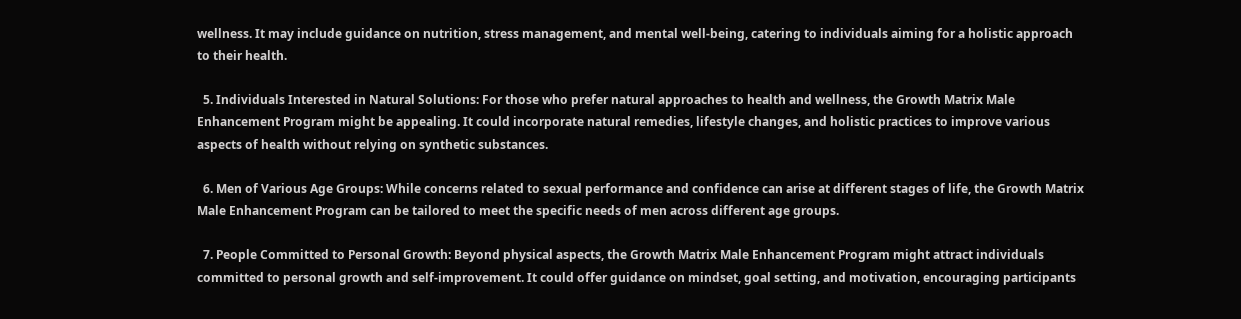wellness. It may include guidance on nutrition, stress management, and mental well-being, catering to individuals aiming for a holistic approach to their health.

  5. Individuals Interested in Natural Solutions: For those who prefer natural approaches to health and wellness, the Growth Matrix Male Enhancement Program might be appealing. It could incorporate natural remedies, lifestyle changes, and holistic practices to improve various aspects of health without relying on synthetic substances.

  6. Men of Various Age Groups: While concerns related to sexual performance and confidence can arise at different stages of life, the Growth Matrix Male Enhancement Program can be tailored to meet the specific needs of men across different age groups.

  7. People Committed to Personal Growth: Beyond physical aspects, the Growth Matrix Male Enhancement Program might attract individuals committed to personal growth and self-improvement. It could offer guidance on mindset, goal setting, and motivation, encouraging participants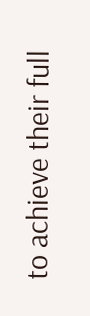to achieve their full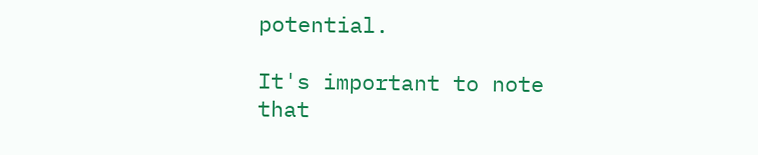potential.

It's important to note that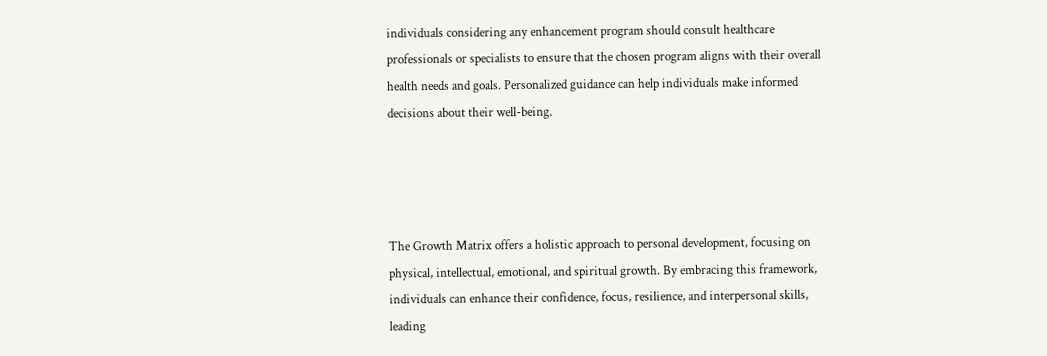individuals considering any enhancement program should consult healthcare professionals or specialists to ensure that the chosen program aligns with their overall health needs and goals. Personalized guidance can help individuals make informed decisions about their well-being.




The Growth Matrix offers a holistic approach to personal development, focusing on physical, intellectual, emotional, and spiritual growth. By embracing this framework, individuals can enhance their confidence, focus, resilience, and interpersonal skills, leading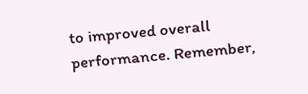to improved overall performance. Remember,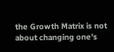the Growth Matrix is not about changing one's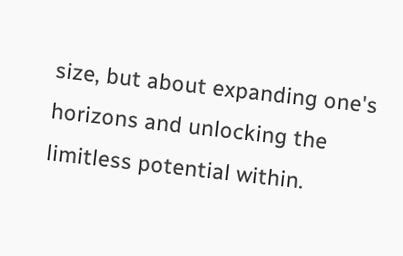size, but about expanding one's horizons and unlocking the limitless potential within.